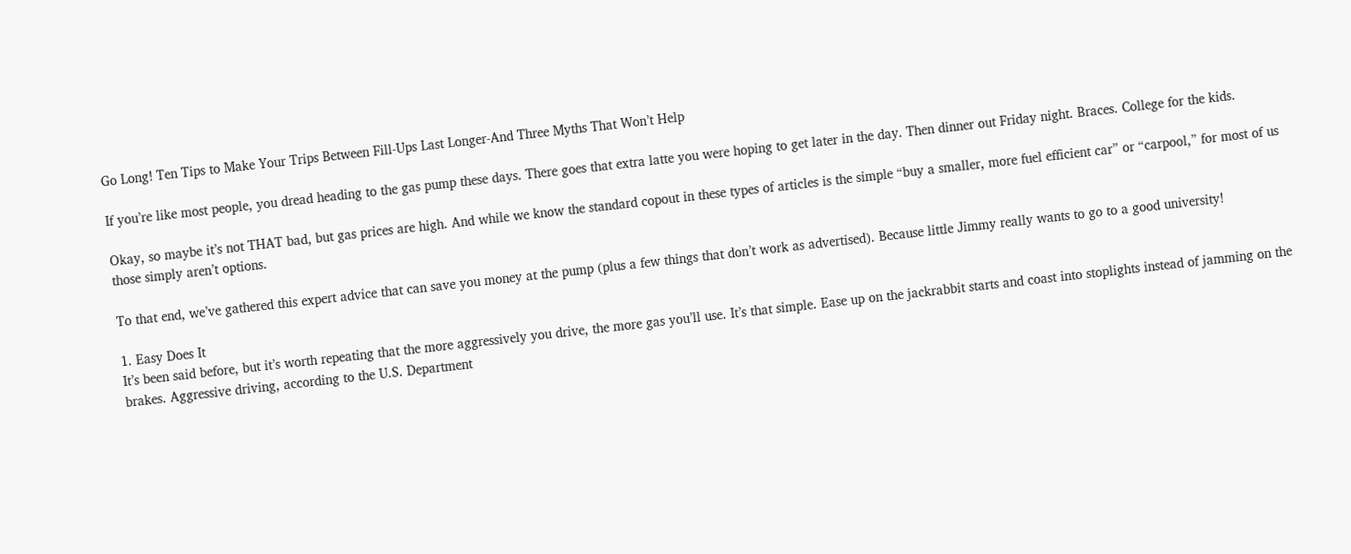Go Long! Ten Tips to Make Your Trips Between Fill-Ups Last Longer-And Three Myths That Won’t Help

If you’re like most people, you dread heading to the gas pump these days. There goes that extra latte you were hoping to get later in the day. Then dinner out Friday night. Braces. College for the kids.

Okay, so maybe it’s not THAT bad, but gas prices are high. And while we know the standard copout in these types of articles is the simple “buy a smaller, more fuel efficient car” or “carpool,” for most of us those simply aren’t options.

To that end, we’ve gathered this expert advice that can save you money at the pump (plus a few things that don’t work as advertised). Because little Jimmy really wants to go to a good university!

1. Easy Does It
It’s been said before, but it’s worth repeating that the more aggressively you drive, the more gas you’ll use. It’s that simple. Ease up on the jackrabbit starts and coast into stoplights instead of jamming on the brakes. Aggressive driving, according to the U.S. Department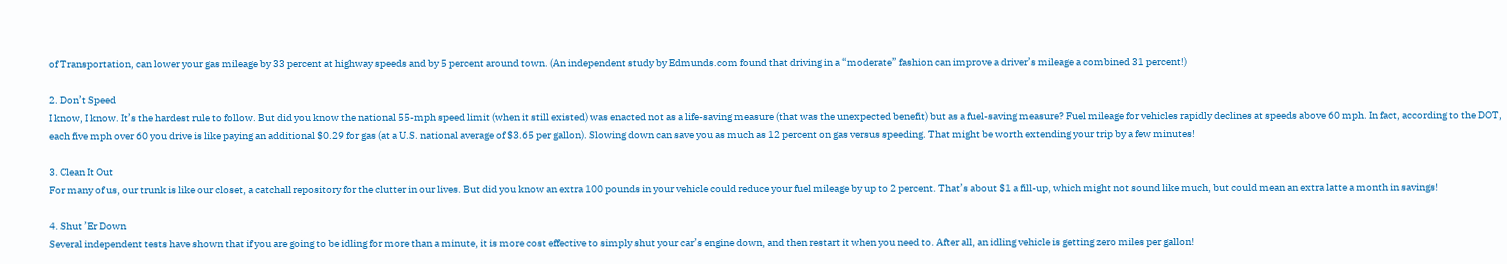of Transportation, can lower your gas mileage by 33 percent at highway speeds and by 5 percent around town. (An independent study by Edmunds.com found that driving in a “moderate” fashion can improve a driver’s mileage a combined 31 percent!)

2. Don’t Speed
I know, I know. It’s the hardest rule to follow. But did you know the national 55-mph speed limit (when it still existed) was enacted not as a life-saving measure (that was the unexpected benefit) but as a fuel-saving measure? Fuel mileage for vehicles rapidly declines at speeds above 60 mph. In fact, according to the DOT, each five mph over 60 you drive is like paying an additional $0.29 for gas (at a U.S. national average of $3.65 per gallon). Slowing down can save you as much as 12 percent on gas versus speeding. That might be worth extending your trip by a few minutes!

3. Clean It Out
For many of us, our trunk is like our closet, a catchall repository for the clutter in our lives. But did you know an extra 100 pounds in your vehicle could reduce your fuel mileage by up to 2 percent. That’s about $1 a fill-up, which might not sound like much, but could mean an extra latte a month in savings!

4. Shut ’Er Down
Several independent tests have shown that if you are going to be idling for more than a minute, it is more cost effective to simply shut your car’s engine down, and then restart it when you need to. After all, an idling vehicle is getting zero miles per gallon!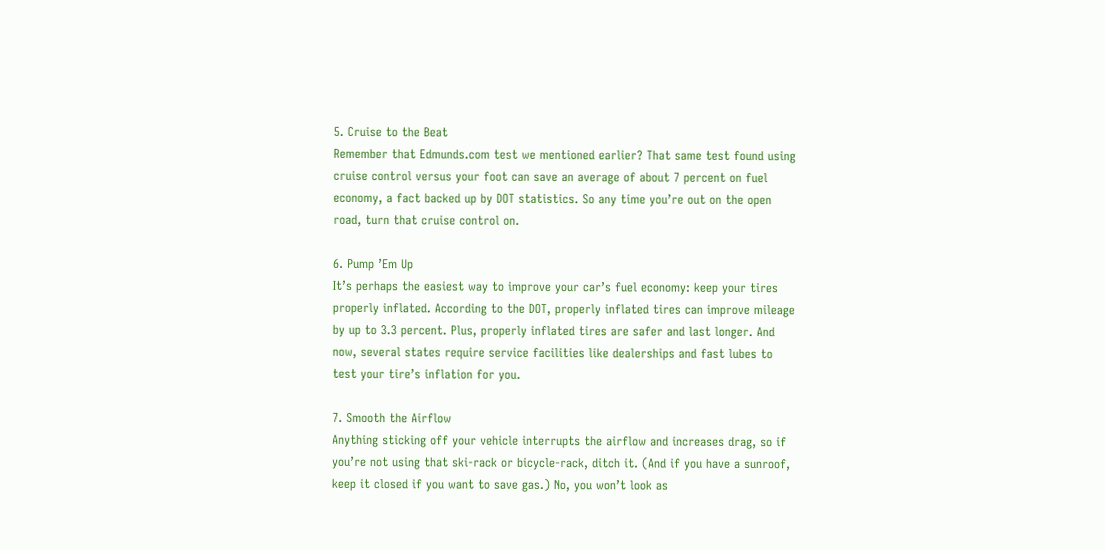5. Cruise to the Beat
Remember that Edmunds.com test we mentioned earlier? That same test found using cruise control versus your foot can save an average of about 7 percent on fuel economy, a fact backed up by DOT statistics. So any time you’re out on the open road, turn that cruise control on.

6. Pump ’Em Up
It’s perhaps the easiest way to improve your car’s fuel economy: keep your tires properly inflated. According to the DOT, properly inflated tires can improve mileage by up to 3.3 percent. Plus, properly inflated tires are safer and last longer. And now, several states require service facilities like dealerships and fast lubes to test your tire’s inflation for you.

7. Smooth the Airflow
Anything sticking off your vehicle interrupts the airflow and increases drag, so if you’re not using that ski-rack or bicycle-rack, ditch it. (And if you have a sunroof, keep it closed if you want to save gas.) No, you won’t look as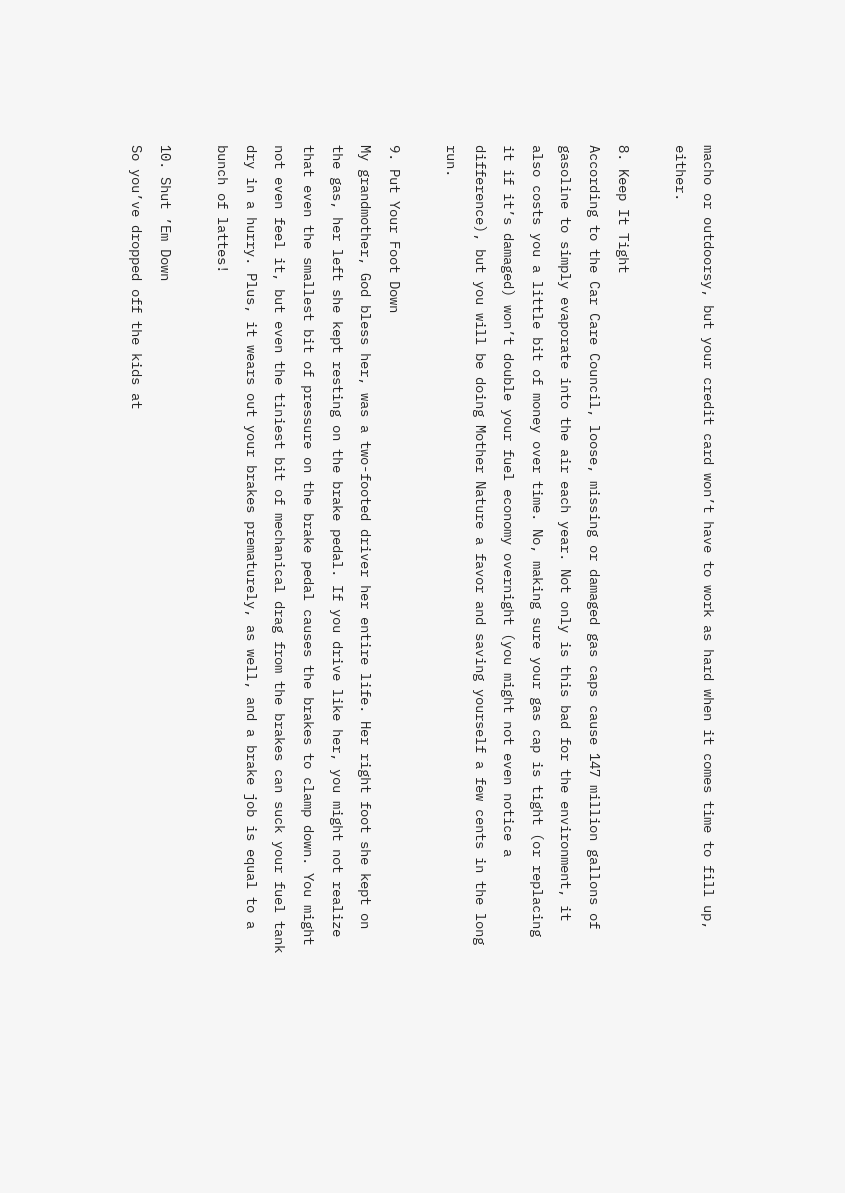macho or outdoorsy, but your credit card won’t have to work as hard when it comes time to fill up, either.

8. Keep It Tight
According to the Car Care Council, loose, missing or damaged gas caps cause 147 million gallons of gasoline to simply evaporate into the air each year. Not only is this bad for the environment, it also costs you a little bit of money over time. No, making sure your gas cap is tight (or replacing it if it’s damaged) won’t double your fuel economy overnight (you might not even notice a difference), but you will be doing Mother Nature a favor and saving yourself a few cents in the long run.

9. Put Your Foot Down
My grandmother, God bless her, was a two-footed driver her entire life. Her right foot she kept on the gas, her left she kept resting on the brake pedal. If you drive like her, you might not realize that even the smallest bit of pressure on the brake pedal causes the brakes to clamp down. You might not even feel it, but even the tiniest bit of mechanical drag from the brakes can suck your fuel tank dry in a hurry. Plus, it wears out your brakes prematurely, as well, and a brake job is equal to a bunch of lattes!

10. Shut ’Em Down
So you’ve dropped off the kids at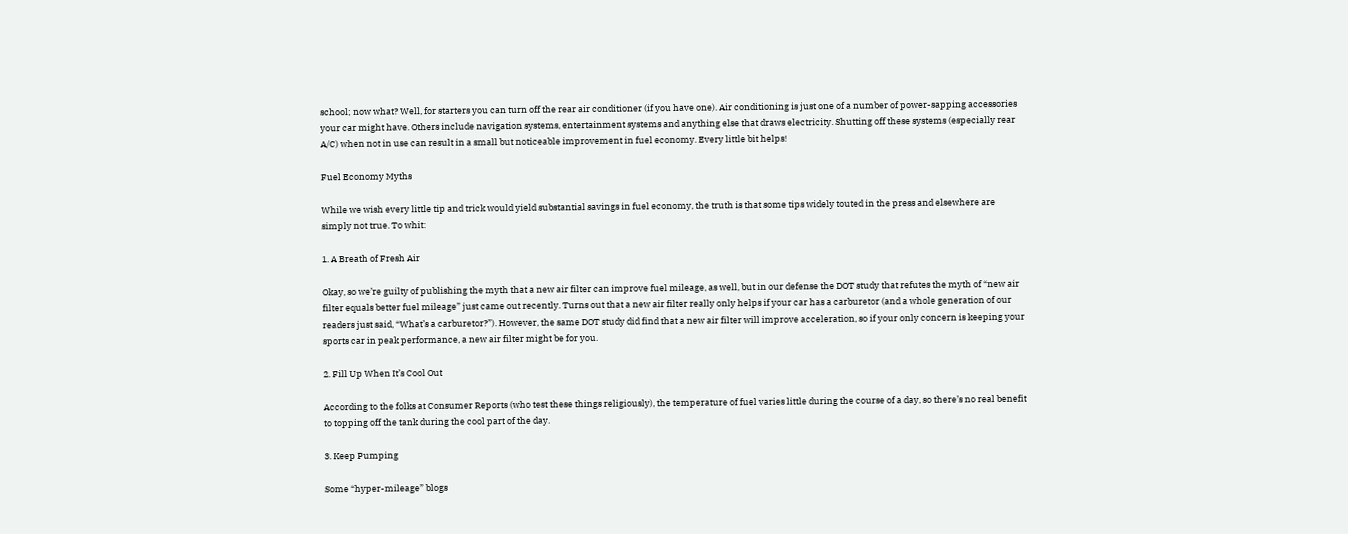school; now what? Well, for starters you can turn off the rear air conditioner (if you have one). Air conditioning is just one of a number of power-sapping accessories your car might have. Others include navigation systems, entertainment systems and anything else that draws electricity. Shutting off these systems (especially rear A/C) when not in use can result in a small but noticeable improvement in fuel economy. Every little bit helps!

Fuel Economy Myths

While we wish every little tip and trick would yield substantial savings in fuel economy, the truth is that some tips widely touted in the press and elsewhere are simply not true. To whit:

1. A Breath of Fresh Air

Okay, so we’re guilty of publishing the myth that a new air filter can improve fuel mileage, as well, but in our defense the DOT study that refutes the myth of “new air filter equals better fuel mileage” just came out recently. Turns out that a new air filter really only helps if your car has a carburetor (and a whole generation of our readers just said, “What’s a carburetor?”). However, the same DOT study did find that a new air filter will improve acceleration, so if your only concern is keeping your sports car in peak performance, a new air filter might be for you.

2. Fill Up When It’s Cool Out

According to the folks at Consumer Reports (who test these things religiously), the temperature of fuel varies little during the course of a day, so there’s no real benefit to topping off the tank during the cool part of the day.

3. Keep Pumping

Some “hyper-mileage” blogs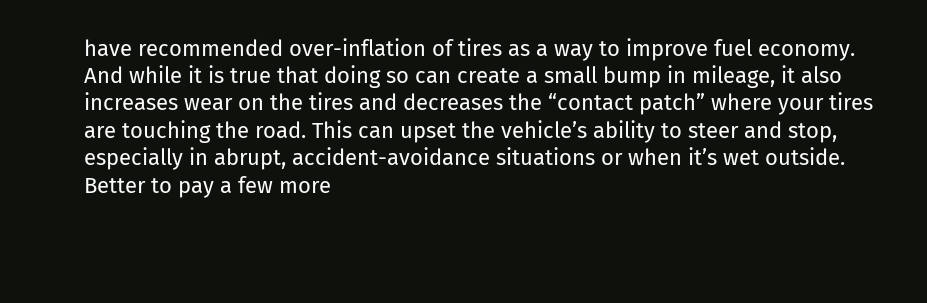have recommended over-inflation of tires as a way to improve fuel economy. And while it is true that doing so can create a small bump in mileage, it also increases wear on the tires and decreases the “contact patch” where your tires are touching the road. This can upset the vehicle’s ability to steer and stop, especially in abrupt, accident-avoidance situations or when it’s wet outside. Better to pay a few more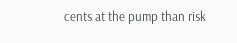cents at the pump than risk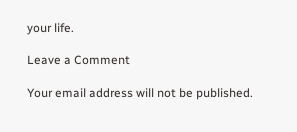your life.

Leave a Comment

Your email address will not be published.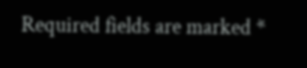Required fields are marked *